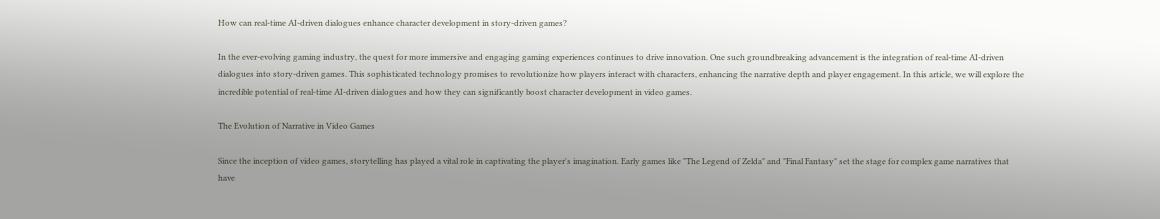How can real-time AI-driven dialogues enhance character development in story-driven games?

In the ever-evolving gaming industry, the quest for more immersive and engaging gaming experiences continues to drive innovation. One such groundbreaking advancement is the integration of real-time AI-driven dialogues into story-driven games. This sophisticated technology promises to revolutionize how players interact with characters, enhancing the narrative depth and player engagement. In this article, we will explore the incredible potential of real-time AI-driven dialogues and how they can significantly boost character development in video games.

The Evolution of Narrative in Video Games

Since the inception of video games, storytelling has played a vital role in captivating the player's imagination. Early games like "The Legend of Zelda" and "Final Fantasy" set the stage for complex game narratives that have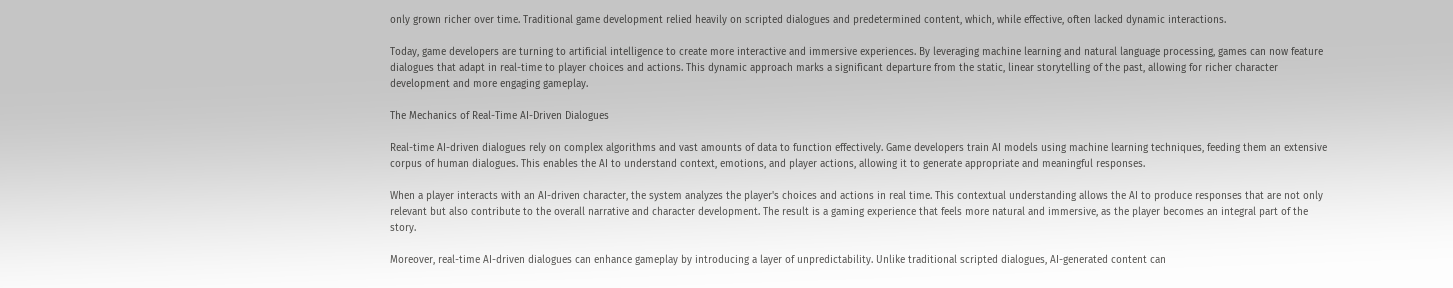only grown richer over time. Traditional game development relied heavily on scripted dialogues and predetermined content, which, while effective, often lacked dynamic interactions.

Today, game developers are turning to artificial intelligence to create more interactive and immersive experiences. By leveraging machine learning and natural language processing, games can now feature dialogues that adapt in real-time to player choices and actions. This dynamic approach marks a significant departure from the static, linear storytelling of the past, allowing for richer character development and more engaging gameplay.

The Mechanics of Real-Time AI-Driven Dialogues

Real-time AI-driven dialogues rely on complex algorithms and vast amounts of data to function effectively. Game developers train AI models using machine learning techniques, feeding them an extensive corpus of human dialogues. This enables the AI to understand context, emotions, and player actions, allowing it to generate appropriate and meaningful responses.

When a player interacts with an AI-driven character, the system analyzes the player's choices and actions in real time. This contextual understanding allows the AI to produce responses that are not only relevant but also contribute to the overall narrative and character development. The result is a gaming experience that feels more natural and immersive, as the player becomes an integral part of the story.

Moreover, real-time AI-driven dialogues can enhance gameplay by introducing a layer of unpredictability. Unlike traditional scripted dialogues, AI-generated content can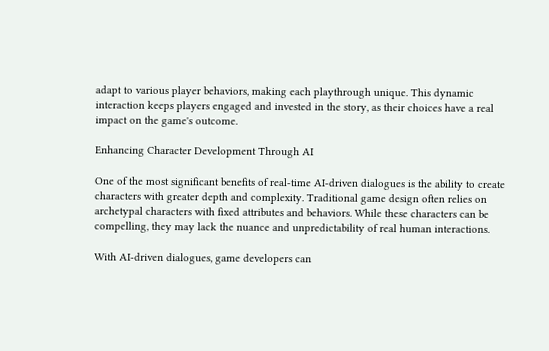adapt to various player behaviors, making each playthrough unique. This dynamic interaction keeps players engaged and invested in the story, as their choices have a real impact on the game's outcome.

Enhancing Character Development Through AI

One of the most significant benefits of real-time AI-driven dialogues is the ability to create characters with greater depth and complexity. Traditional game design often relies on archetypal characters with fixed attributes and behaviors. While these characters can be compelling, they may lack the nuance and unpredictability of real human interactions.

With AI-driven dialogues, game developers can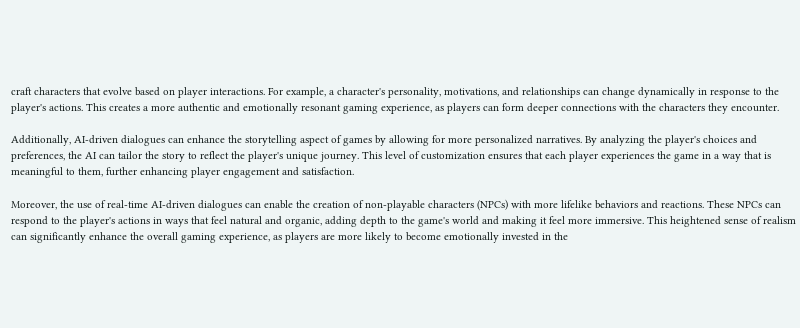craft characters that evolve based on player interactions. For example, a character's personality, motivations, and relationships can change dynamically in response to the player's actions. This creates a more authentic and emotionally resonant gaming experience, as players can form deeper connections with the characters they encounter.

Additionally, AI-driven dialogues can enhance the storytelling aspect of games by allowing for more personalized narratives. By analyzing the player's choices and preferences, the AI can tailor the story to reflect the player's unique journey. This level of customization ensures that each player experiences the game in a way that is meaningful to them, further enhancing player engagement and satisfaction.

Moreover, the use of real-time AI-driven dialogues can enable the creation of non-playable characters (NPCs) with more lifelike behaviors and reactions. These NPCs can respond to the player's actions in ways that feel natural and organic, adding depth to the game's world and making it feel more immersive. This heightened sense of realism can significantly enhance the overall gaming experience, as players are more likely to become emotionally invested in the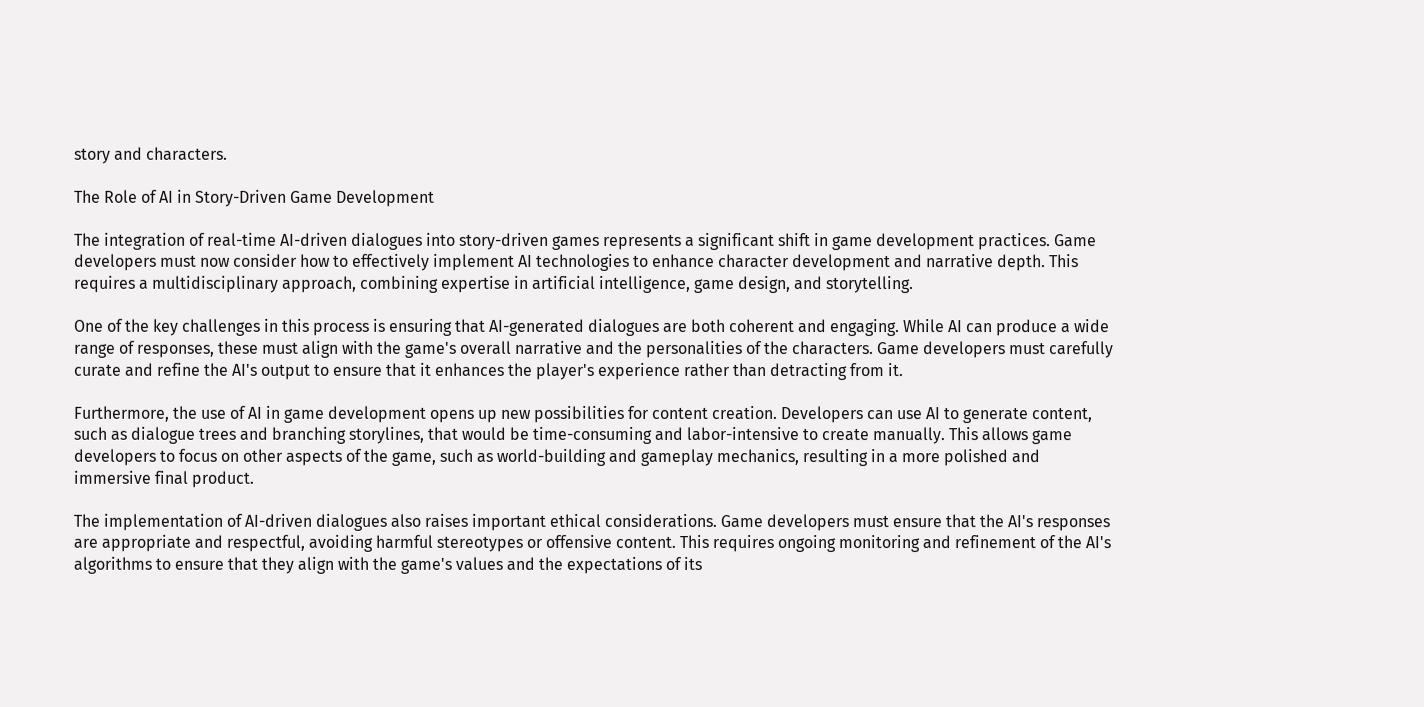story and characters.

The Role of AI in Story-Driven Game Development

The integration of real-time AI-driven dialogues into story-driven games represents a significant shift in game development practices. Game developers must now consider how to effectively implement AI technologies to enhance character development and narrative depth. This requires a multidisciplinary approach, combining expertise in artificial intelligence, game design, and storytelling.

One of the key challenges in this process is ensuring that AI-generated dialogues are both coherent and engaging. While AI can produce a wide range of responses, these must align with the game's overall narrative and the personalities of the characters. Game developers must carefully curate and refine the AI's output to ensure that it enhances the player's experience rather than detracting from it.

Furthermore, the use of AI in game development opens up new possibilities for content creation. Developers can use AI to generate content, such as dialogue trees and branching storylines, that would be time-consuming and labor-intensive to create manually. This allows game developers to focus on other aspects of the game, such as world-building and gameplay mechanics, resulting in a more polished and immersive final product.

The implementation of AI-driven dialogues also raises important ethical considerations. Game developers must ensure that the AI's responses are appropriate and respectful, avoiding harmful stereotypes or offensive content. This requires ongoing monitoring and refinement of the AI's algorithms to ensure that they align with the game's values and the expectations of its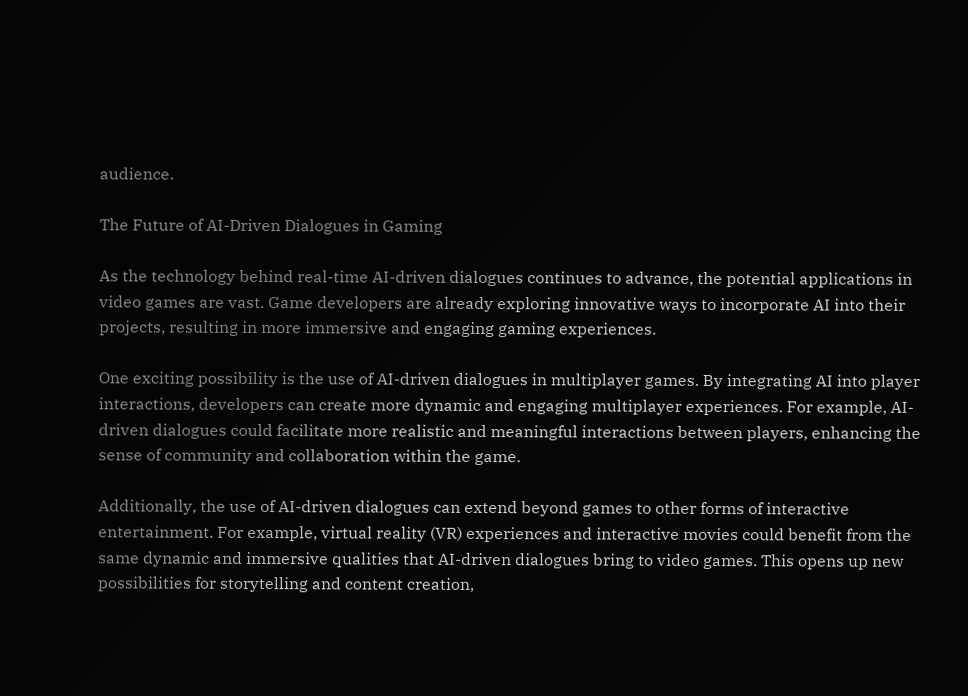audience.

The Future of AI-Driven Dialogues in Gaming

As the technology behind real-time AI-driven dialogues continues to advance, the potential applications in video games are vast. Game developers are already exploring innovative ways to incorporate AI into their projects, resulting in more immersive and engaging gaming experiences.

One exciting possibility is the use of AI-driven dialogues in multiplayer games. By integrating AI into player interactions, developers can create more dynamic and engaging multiplayer experiences. For example, AI-driven dialogues could facilitate more realistic and meaningful interactions between players, enhancing the sense of community and collaboration within the game.

Additionally, the use of AI-driven dialogues can extend beyond games to other forms of interactive entertainment. For example, virtual reality (VR) experiences and interactive movies could benefit from the same dynamic and immersive qualities that AI-driven dialogues bring to video games. This opens up new possibilities for storytelling and content creation,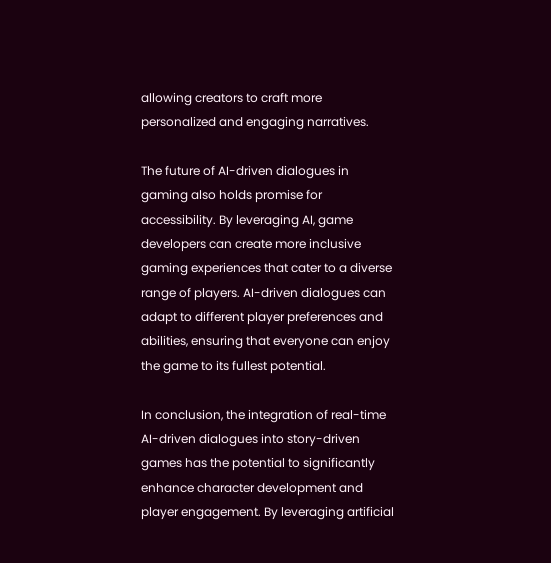allowing creators to craft more personalized and engaging narratives.

The future of AI-driven dialogues in gaming also holds promise for accessibility. By leveraging AI, game developers can create more inclusive gaming experiences that cater to a diverse range of players. AI-driven dialogues can adapt to different player preferences and abilities, ensuring that everyone can enjoy the game to its fullest potential.

In conclusion, the integration of real-time AI-driven dialogues into story-driven games has the potential to significantly enhance character development and player engagement. By leveraging artificial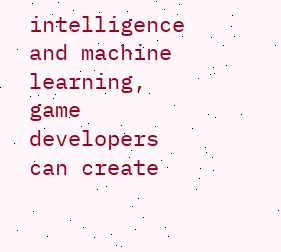intelligence and machine learning, game developers can create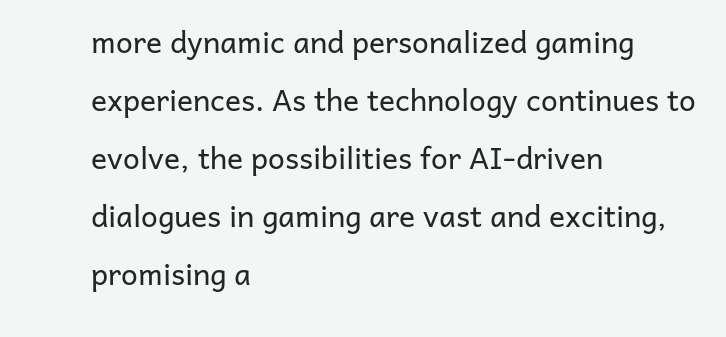more dynamic and personalized gaming experiences. As the technology continues to evolve, the possibilities for AI-driven dialogues in gaming are vast and exciting, promising a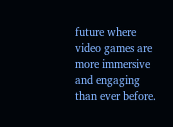future where video games are more immersive and engaging than ever before.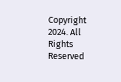Copyright 2024. All Rights Reserved